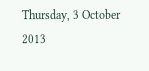Thursday, 3 October 2013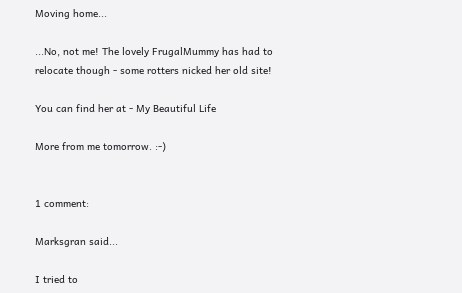Moving home...

...No, not me! The lovely FrugalMummy has had to relocate though - some rotters nicked her old site!

You can find her at - My Beautiful Life

More from me tomorrow. :-)


1 comment:

Marksgran said...

I tried to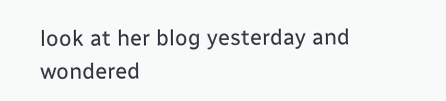look at her blog yesterday and wondered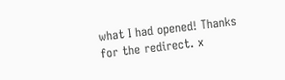what I had opened! Thanks for the redirect. x